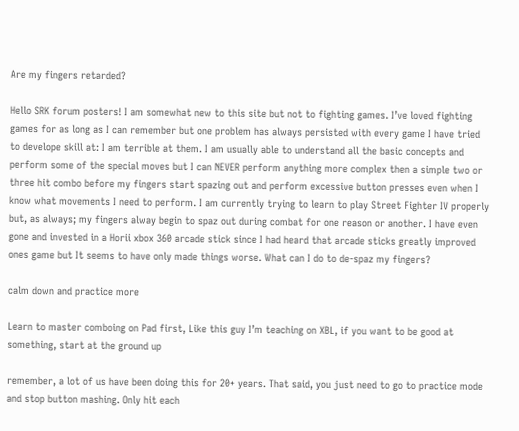Are my fingers retarded?

Hello SRK forum posters! I am somewhat new to this site but not to fighting games. I’ve loved fighting games for as long as I can remember but one problem has always persisted with every game I have tried to develope skill at: I am terrible at them. I am usually able to understand all the basic concepts and perform some of the special moves but I can NEVER perform anything more complex then a simple two or three hit combo before my fingers start spazing out and perform excessive button presses even when I know what movements I need to perform. I am currently trying to learn to play Street Fighter IV properly but, as always; my fingers alway begin to spaz out during combat for one reason or another. I have even gone and invested in a Horii xbox 360 arcade stick since I had heard that arcade sticks greatly improved ones game but It seems to have only made things worse. What can I do to de-spaz my fingers?

calm down and practice more

Learn to master comboing on Pad first, Like this guy I’m teaching on XBL, if you want to be good at something, start at the ground up

remember, a lot of us have been doing this for 20+ years. That said, you just need to go to practice mode and stop button mashing. Only hit each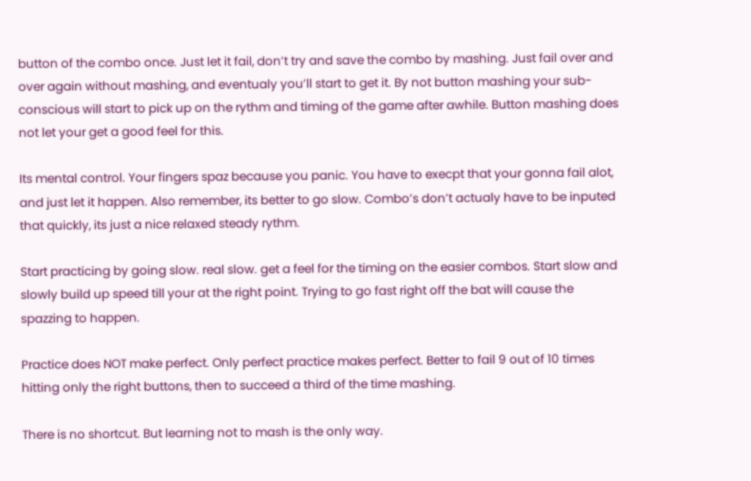button of the combo once. Just let it fail, don’t try and save the combo by mashing. Just fail over and over again without mashing, and eventualy you’ll start to get it. By not button mashing your sub-conscious will start to pick up on the rythm and timing of the game after awhile. Button mashing does not let your get a good feel for this.

Its mental control. Your fingers spaz because you panic. You have to execpt that your gonna fail alot, and just let it happen. Also remember, its better to go slow. Combo’s don’t actualy have to be inputed that quickly, its just a nice relaxed steady rythm.

Start practicing by going slow. real slow. get a feel for the timing on the easier combos. Start slow and slowly build up speed till your at the right point. Trying to go fast right off the bat will cause the spazzing to happen.

Practice does NOT make perfect. Only perfect practice makes perfect. Better to fail 9 out of 10 times hitting only the right buttons, then to succeed a third of the time mashing.

There is no shortcut. But learning not to mash is the only way.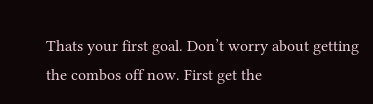Thats your first goal. Don’t worry about getting the combos off now. First get the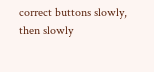correct buttons slowly, then slowly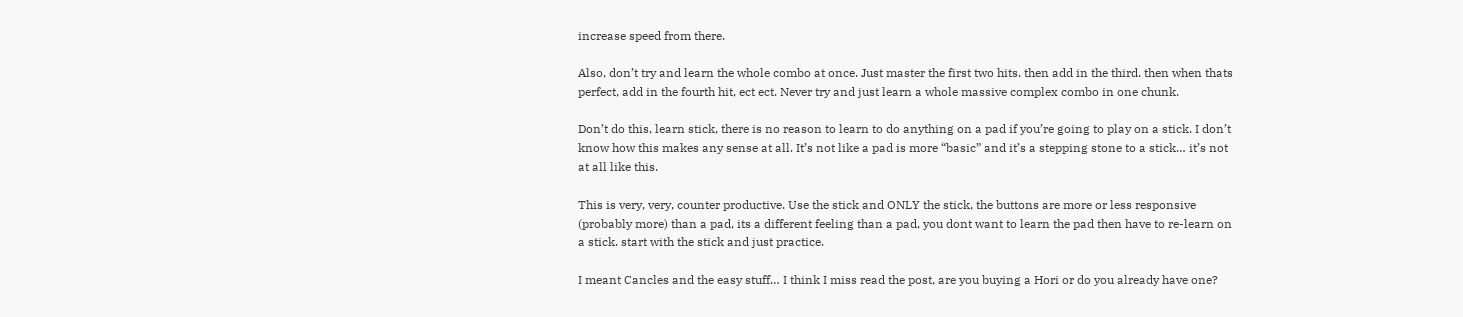increase speed from there.

Also, don’t try and learn the whole combo at once. Just master the first two hits. then add in the third. then when thats perfect, add in the fourth hit, ect ect. Never try and just learn a whole massive complex combo in one chunk.

Don’t do this, learn stick, there is no reason to learn to do anything on a pad if you’re going to play on a stick. I don’t know how this makes any sense at all. It’s not like a pad is more “basic” and it’s a stepping stone to a stick… it’s not at all like this.

This is very, very, counter productive. Use the stick and ONLY the stick, the buttons are more or less responsive (probably more) than a pad, its a different feeling than a pad, you dont want to learn the pad then have to re-learn on a stick. start with the stick and just practice.

I meant Cancles and the easy stuff… I think I miss read the post, are you buying a Hori or do you already have one?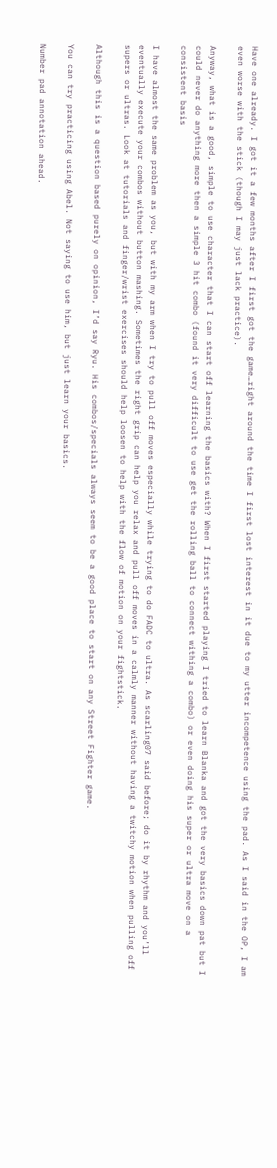Have one already. I got it a few months after I first got the game…right around the time I first lost interest in it due to my utter incompetence using the pad. As I said in the OP, I am even worse with the stick (though I may just lack practice).

Anyway, what is a good, simple to use character that I can start off learning the basics with? When I first started playing I tried to learn Blanka and got the very basics down pat but I could never do anything more then a simple 3 hit combo (found it very difficult to use get the rolling ball to connect withing a combo) or even doing his super or ultra move on a consistent basis

I have almost the same problem as you, but with my arm when I try to pull off moves especially while trying to do FADC to ultra. As scarling07 said before; do it by rhythm and you’ll eventually execute your combos without button mashing. Sometimes the right grip can help you relax and pull off moves in a calmly manner without having a twitchy motion when pulling off supers or ultras. Look at tutorials and finger/wrist exercises should help loosen to help with the flow of motion on your fightstick.

Although this is a question based purely on opinion, I’d say Ryu. His combos/specials always seem to be a good place to start on any Street Fighter game.

You can try practicing using Abel. Not saying to use him, but just learn your basics.

Number pad annotation ahead.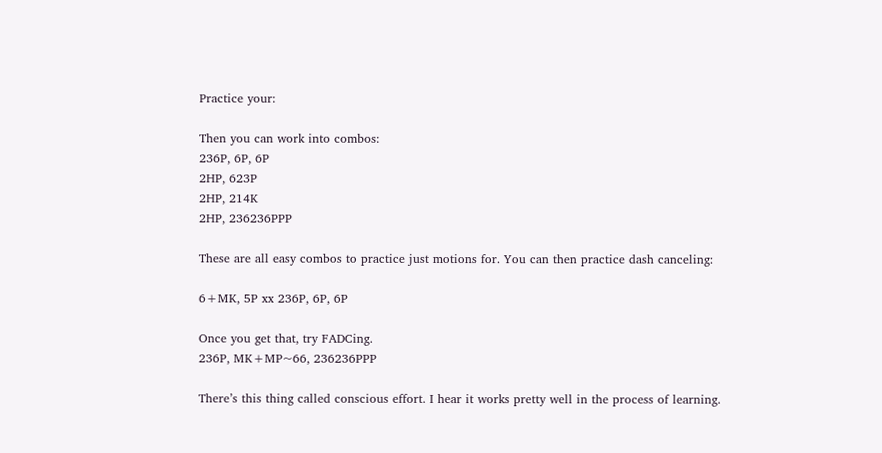Practice your:

Then you can work into combos:
236P, 6P, 6P
2HP, 623P
2HP, 214K
2HP, 236236PPP

These are all easy combos to practice just motions for. You can then practice dash canceling:

6+MK, 5P xx 236P, 6P, 6P

Once you get that, try FADCing.
236P, MK+MP~66, 236236PPP

There’s this thing called conscious effort. I hear it works pretty well in the process of learning.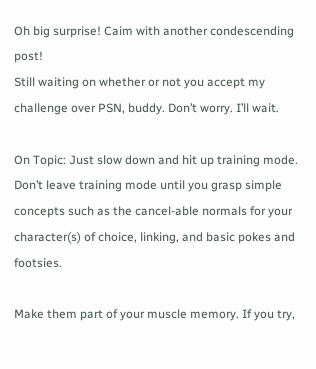Oh big surprise! Caim with another condescending post!
Still waiting on whether or not you accept my challenge over PSN, buddy. Don’t worry. I’ll wait.

On Topic: Just slow down and hit up training mode. Don’t leave training mode until you grasp simple concepts such as the cancel-able normals for your character(s) of choice, linking, and basic pokes and footsies.

Make them part of your muscle memory. If you try,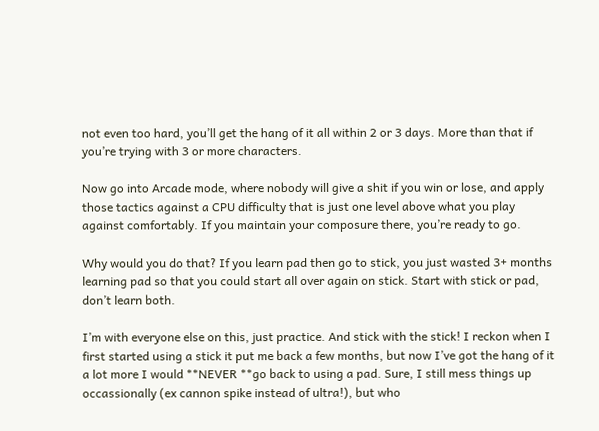not even too hard, you’ll get the hang of it all within 2 or 3 days. More than that if you’re trying with 3 or more characters.

Now go into Arcade mode, where nobody will give a shit if you win or lose, and apply those tactics against a CPU difficulty that is just one level above what you play against comfortably. If you maintain your composure there, you’re ready to go.

Why would you do that? If you learn pad then go to stick, you just wasted 3+ months learning pad so that you could start all over again on stick. Start with stick or pad, don’t learn both.

I’m with everyone else on this, just practice. And stick with the stick! I reckon when I first started using a stick it put me back a few months, but now I’ve got the hang of it a lot more I would **NEVER **go back to using a pad. Sure, I still mess things up occassionally (ex cannon spike instead of ultra!), but who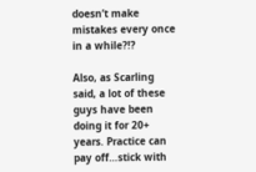doesn’t make mistakes every once in a while?!?

Also, as Scarling said, a lot of these guys have been doing it for 20+ years. Practice can pay off…stick with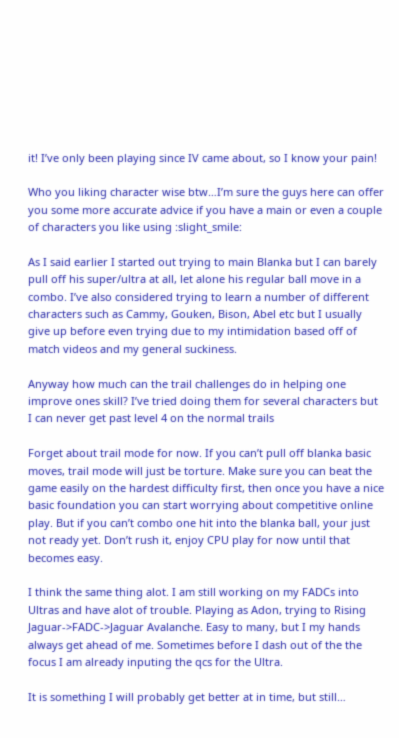it! I’ve only been playing since IV came about, so I know your pain!

Who you liking character wise btw…I’m sure the guys here can offer you some more accurate advice if you have a main or even a couple of characters you like using :slight_smile:

As I said earlier I started out trying to main Blanka but I can barely pull off his super/ultra at all, let alone his regular ball move in a combo. I’ve also considered trying to learn a number of different characters such as Cammy, Gouken, Bison, Abel etc but I usually give up before even trying due to my intimidation based off of match videos and my general suckiness.

Anyway how much can the trail challenges do in helping one improve ones skill? I’ve tried doing them for several characters but I can never get past level 4 on the normal trails

Forget about trail mode for now. If you can’t pull off blanka basic moves, trail mode will just be torture. Make sure you can beat the game easily on the hardest difficulty first, then once you have a nice basic foundation you can start worrying about competitive online play. But if you can’t combo one hit into the blanka ball, your just not ready yet. Don’t rush it, enjoy CPU play for now until that becomes easy.

I think the same thing alot. I am still working on my FADCs into Ultras and have alot of trouble. Playing as Adon, trying to Rising Jaguar->FADC->Jaguar Avalanche. Easy to many, but I my hands always get ahead of me. Sometimes before I dash out of the the focus I am already inputing the qcs for the Ultra.

It is something I will probably get better at in time, but still…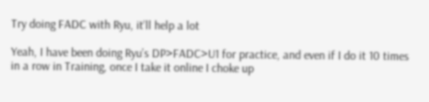Try doing FADC with Ryu, it’ll help a lot

Yeah, I have been doing Ryu’s DP>FADC>U1 for practice, and even if I do it 10 times in a row in Training, once I take it online I choke up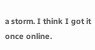a storm. I think I got it once online.